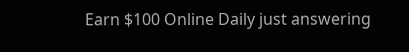Earn $100 Online Daily just answering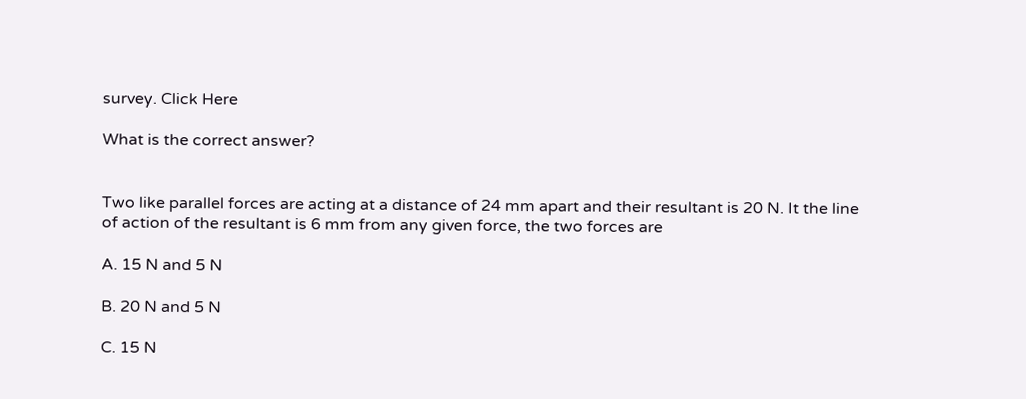survey. Click Here

What is the correct answer?


Two like parallel forces are acting at a distance of 24 mm apart and their resultant is 20 N. It the line of action of the resultant is 6 mm from any given force, the two forces are

A. 15 N and 5 N

B. 20 N and 5 N

C. 15 N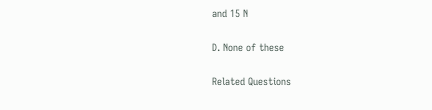and 15 N

D. None of these

Related Questions